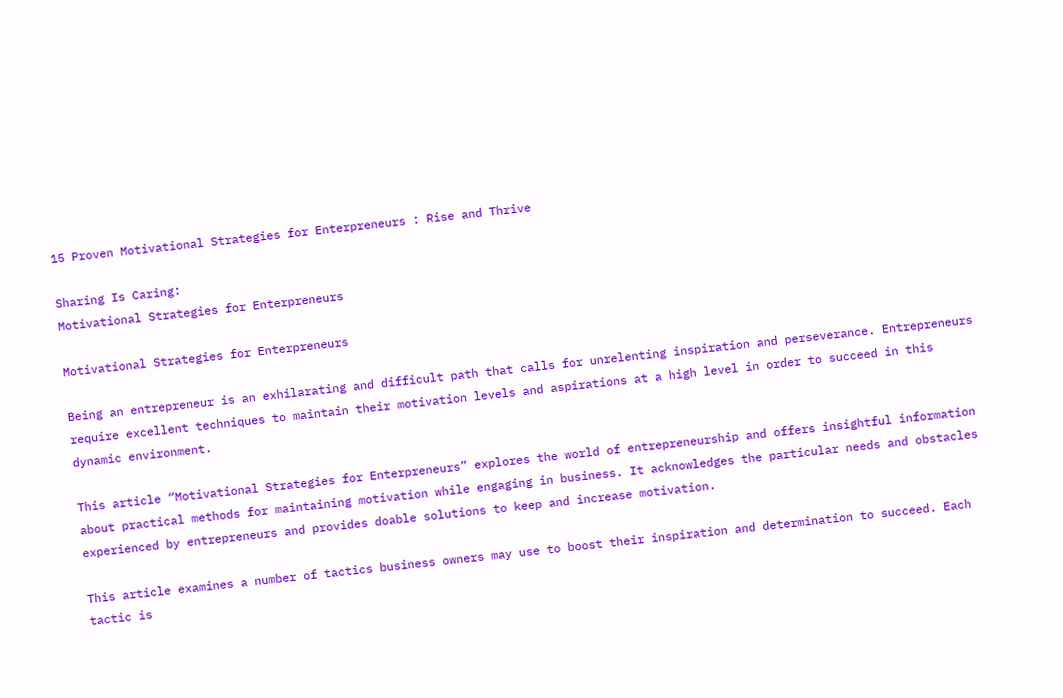15 Proven Motivational Strategies for Enterpreneurs : Rise and Thrive

Sharing Is Caring:
Motivational Strategies for Enterpreneurs

Motivational Strategies for Enterpreneurs

Being an entrepreneur is an exhilarating and difficult path that calls for unrelenting inspiration and perseverance. Entrepreneurs require excellent techniques to maintain their motivation levels and aspirations at a high level in order to succeed in this dynamic environment.

This article “Motivational Strategies for Enterpreneurs” explores the world of entrepreneurship and offers insightful information about practical methods for maintaining motivation while engaging in business. It acknowledges the particular needs and obstacles experienced by entrepreneurs and provides doable solutions to keep and increase motivation.

This article examines a number of tactics business owners may use to boost their inspiration and determination to succeed. Each tactic is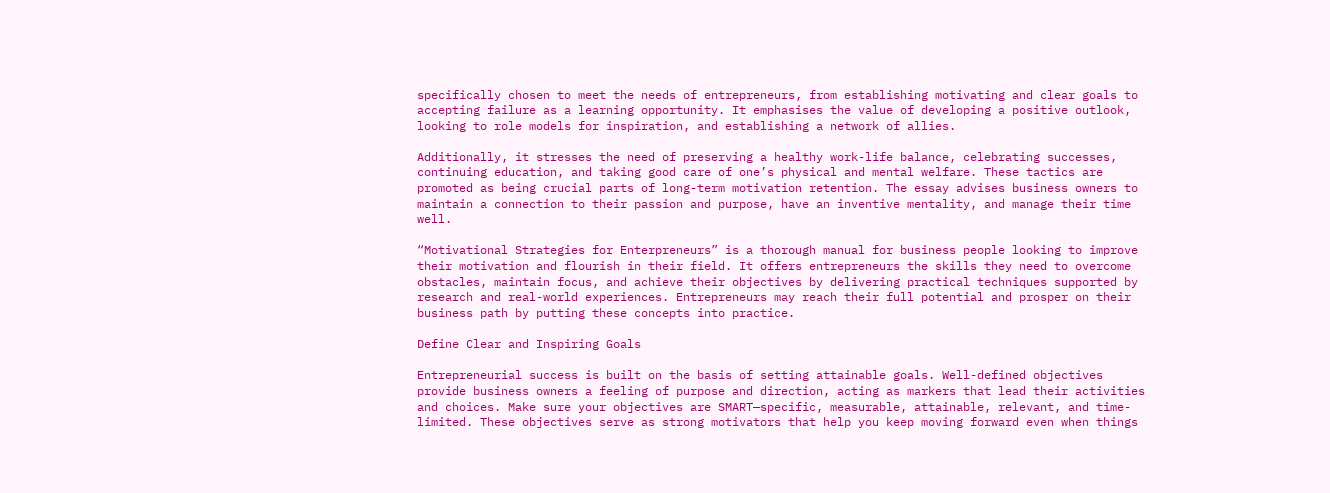specifically chosen to meet the needs of entrepreneurs, from establishing motivating and clear goals to accepting failure as a learning opportunity. It emphasises the value of developing a positive outlook, looking to role models for inspiration, and establishing a network of allies.

Additionally, it stresses the need of preserving a healthy work-life balance, celebrating successes, continuing education, and taking good care of one’s physical and mental welfare. These tactics are promoted as being crucial parts of long-term motivation retention. The essay advises business owners to maintain a connection to their passion and purpose, have an inventive mentality, and manage their time well.

“Motivational Strategies for Enterpreneurs” is a thorough manual for business people looking to improve their motivation and flourish in their field. It offers entrepreneurs the skills they need to overcome obstacles, maintain focus, and achieve their objectives by delivering practical techniques supported by research and real-world experiences. Entrepreneurs may reach their full potential and prosper on their business path by putting these concepts into practice.

Define Clear and Inspiring Goals

Entrepreneurial success is built on the basis of setting attainable goals. Well-defined objectives provide business owners a feeling of purpose and direction, acting as markers that lead their activities and choices. Make sure your objectives are SMART—specific, measurable, attainable, relevant, and time-limited. These objectives serve as strong motivators that help you keep moving forward even when things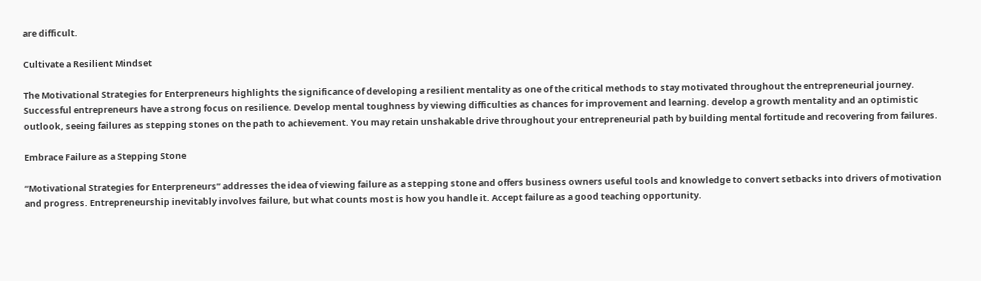are difficult.

Cultivate a Resilient Mindset

The Motivational Strategies for Enterpreneurs highlights the significance of developing a resilient mentality as one of the critical methods to stay motivated throughout the entrepreneurial journey. Successful entrepreneurs have a strong focus on resilience. Develop mental toughness by viewing difficulties as chances for improvement and learning. develop a growth mentality and an optimistic outlook, seeing failures as stepping stones on the path to achievement. You may retain unshakable drive throughout your entrepreneurial path by building mental fortitude and recovering from failures.

Embrace Failure as a Stepping Stone

“Motivational Strategies for Enterpreneurs” addresses the idea of viewing failure as a stepping stone and offers business owners useful tools and knowledge to convert setbacks into drivers of motivation and progress. Entrepreneurship inevitably involves failure, but what counts most is how you handle it. Accept failure as a good teaching opportunity.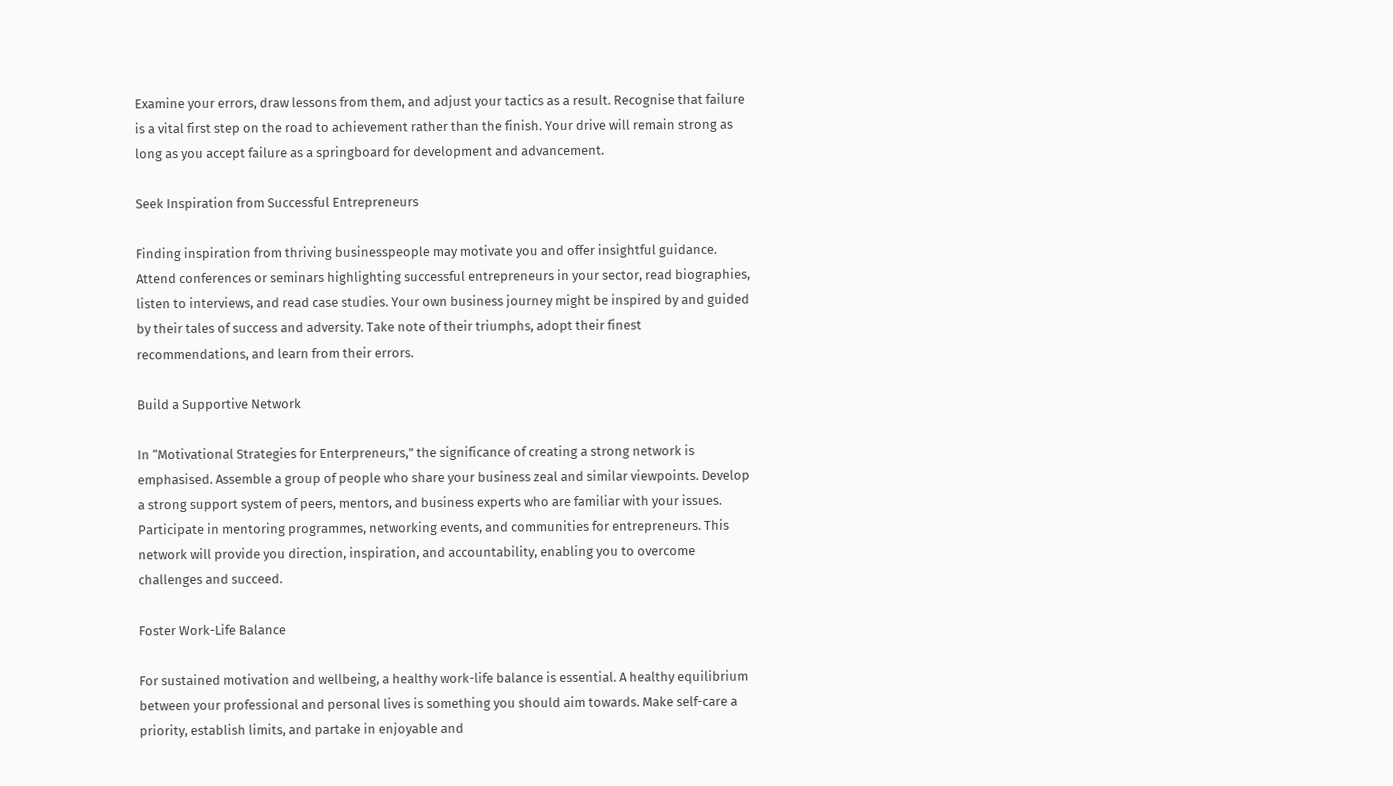Examine your errors, draw lessons from them, and adjust your tactics as a result. Recognise that failure is a vital first step on the road to achievement rather than the finish. Your drive will remain strong as long as you accept failure as a springboard for development and advancement.

Seek Inspiration from Successful Entrepreneurs

Finding inspiration from thriving businesspeople may motivate you and offer insightful guidance. Attend conferences or seminars highlighting successful entrepreneurs in your sector, read biographies, listen to interviews, and read case studies. Your own business journey might be inspired by and guided by their tales of success and adversity. Take note of their triumphs, adopt their finest recommendations, and learn from their errors.

Build a Supportive Network

In “Motivational Strategies for Enterpreneurs,” the significance of creating a strong network is emphasised. Assemble a group of people who share your business zeal and similar viewpoints. Develop a strong support system of peers, mentors, and business experts who are familiar with your issues. Participate in mentoring programmes, networking events, and communities for entrepreneurs. This network will provide you direction, inspiration, and accountability, enabling you to overcome challenges and succeed.

Foster Work-Life Balance

For sustained motivation and wellbeing, a healthy work-life balance is essential. A healthy equilibrium between your professional and personal lives is something you should aim towards. Make self-care a priority, establish limits, and partake in enjoyable and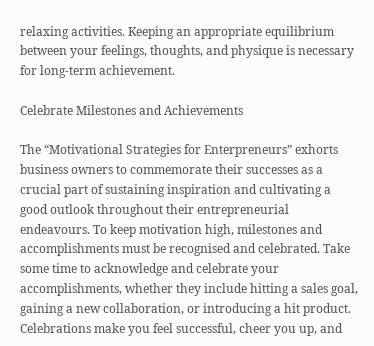relaxing activities. Keeping an appropriate equilibrium between your feelings, thoughts, and physique is necessary for long-term achievement.

Celebrate Milestones and Achievements

The “Motivational Strategies for Enterpreneurs” exhorts business owners to commemorate their successes as a crucial part of sustaining inspiration and cultivating a good outlook throughout their entrepreneurial endeavours. To keep motivation high, milestones and accomplishments must be recognised and celebrated. Take some time to acknowledge and celebrate your accomplishments, whether they include hitting a sales goal, gaining a new collaboration, or introducing a hit product. Celebrations make you feel successful, cheer you up, and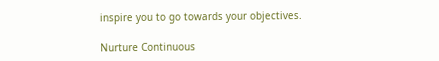inspire you to go towards your objectives.

Nurture Continuous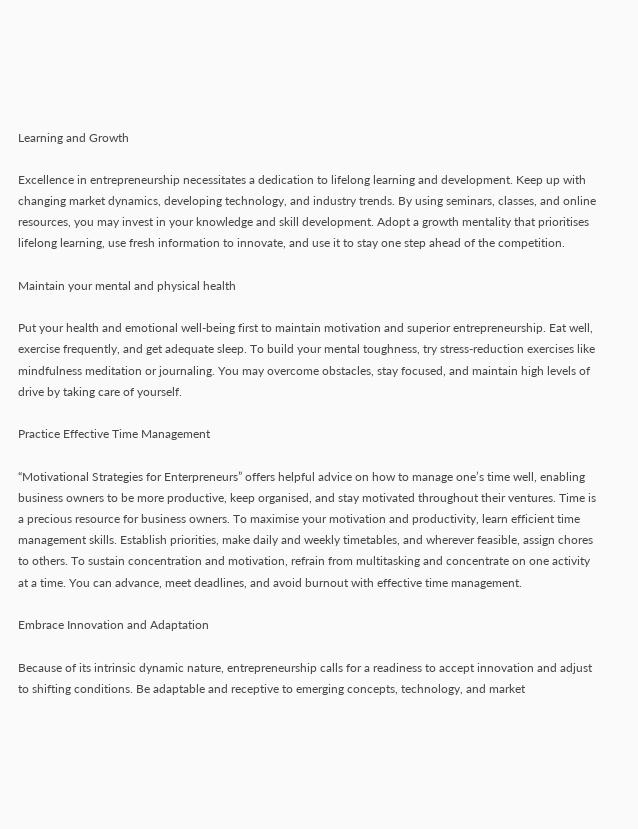Learning and Growth

Excellence in entrepreneurship necessitates a dedication to lifelong learning and development. Keep up with changing market dynamics, developing technology, and industry trends. By using seminars, classes, and online resources, you may invest in your knowledge and skill development. Adopt a growth mentality that prioritises lifelong learning, use fresh information to innovate, and use it to stay one step ahead of the competition.

Maintain your mental and physical health

Put your health and emotional well-being first to maintain motivation and superior entrepreneurship. Eat well, exercise frequently, and get adequate sleep. To build your mental toughness, try stress-reduction exercises like mindfulness meditation or journaling. You may overcome obstacles, stay focused, and maintain high levels of drive by taking care of yourself.

Practice Effective Time Management

“Motivational Strategies for Enterpreneurs” offers helpful advice on how to manage one’s time well, enabling business owners to be more productive, keep organised, and stay motivated throughout their ventures. Time is a precious resource for business owners. To maximise your motivation and productivity, learn efficient time management skills. Establish priorities, make daily and weekly timetables, and wherever feasible, assign chores to others. To sustain concentration and motivation, refrain from multitasking and concentrate on one activity at a time. You can advance, meet deadlines, and avoid burnout with effective time management.

Embrace Innovation and Adaptation

Because of its intrinsic dynamic nature, entrepreneurship calls for a readiness to accept innovation and adjust to shifting conditions. Be adaptable and receptive to emerging concepts, technology, and market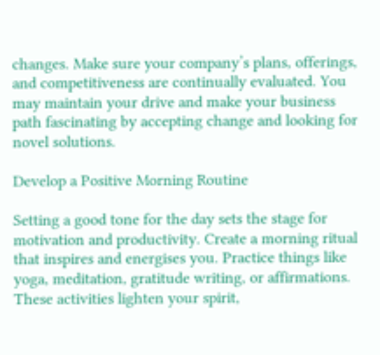changes. Make sure your company’s plans, offerings, and competitiveness are continually evaluated. You may maintain your drive and make your business path fascinating by accepting change and looking for novel solutions.

Develop a Positive Morning Routine

Setting a good tone for the day sets the stage for motivation and productivity. Create a morning ritual that inspires and energises you. Practice things like yoga, meditation, gratitude writing, or affirmations. These activities lighten your spirit,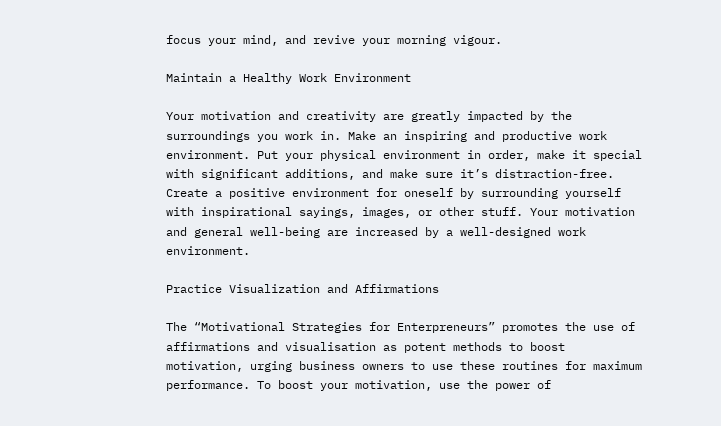focus your mind, and revive your morning vigour.

Maintain a Healthy Work Environment

Your motivation and creativity are greatly impacted by the surroundings you work in. Make an inspiring and productive work environment. Put your physical environment in order, make it special with significant additions, and make sure it’s distraction-free. Create a positive environment for oneself by surrounding yourself with inspirational sayings, images, or other stuff. Your motivation and general well-being are increased by a well-designed work environment.

Practice Visualization and Affirmations

The “Motivational Strategies for Enterpreneurs” promotes the use of affirmations and visualisation as potent methods to boost motivation, urging business owners to use these routines for maximum performance. To boost your motivation, use the power of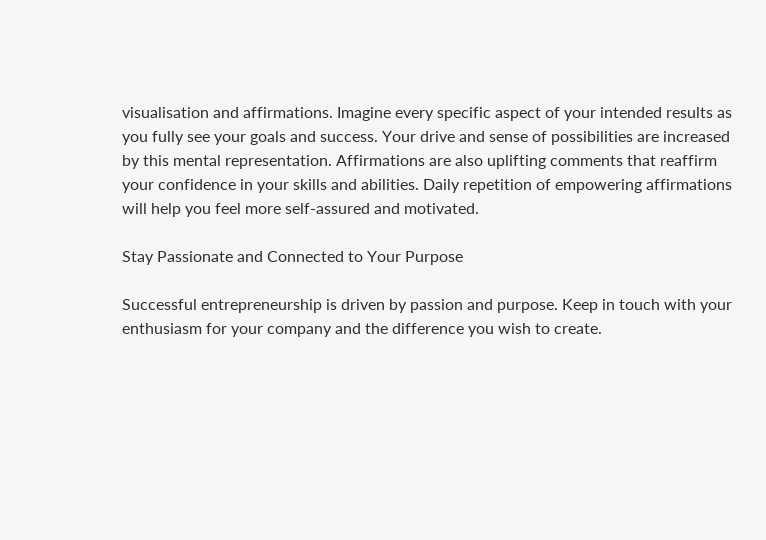visualisation and affirmations. Imagine every specific aspect of your intended results as you fully see your goals and success. Your drive and sense of possibilities are increased by this mental representation. Affirmations are also uplifting comments that reaffirm your confidence in your skills and abilities. Daily repetition of empowering affirmations will help you feel more self-assured and motivated.

Stay Passionate and Connected to Your Purpose

Successful entrepreneurship is driven by passion and purpose. Keep in touch with your enthusiasm for your company and the difference you wish to create.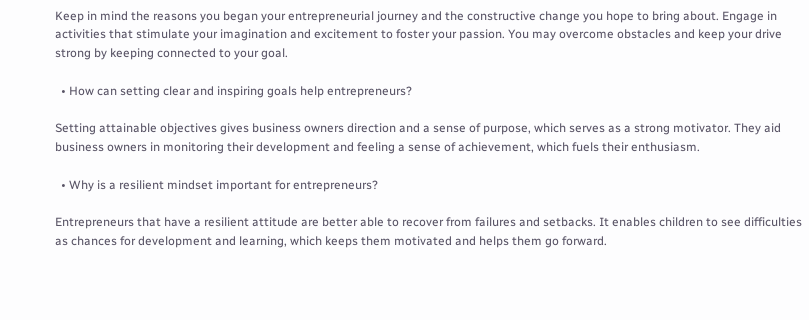Keep in mind the reasons you began your entrepreneurial journey and the constructive change you hope to bring about. Engage in activities that stimulate your imagination and excitement to foster your passion. You may overcome obstacles and keep your drive strong by keeping connected to your goal.

  • How can setting clear and inspiring goals help entrepreneurs?

Setting attainable objectives gives business owners direction and a sense of purpose, which serves as a strong motivator. They aid business owners in monitoring their development and feeling a sense of achievement, which fuels their enthusiasm.

  • Why is a resilient mindset important for entrepreneurs?

Entrepreneurs that have a resilient attitude are better able to recover from failures and setbacks. It enables children to see difficulties as chances for development and learning, which keeps them motivated and helps them go forward.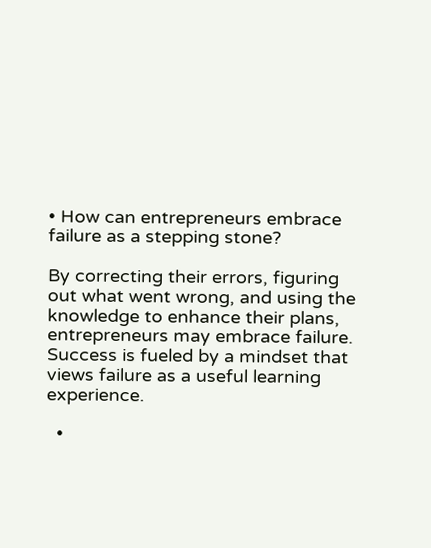• How can entrepreneurs embrace failure as a stepping stone?

By correcting their errors, figuring out what went wrong, and using the knowledge to enhance their plans, entrepreneurs may embrace failure. Success is fueled by a mindset that views failure as a useful learning experience.

  •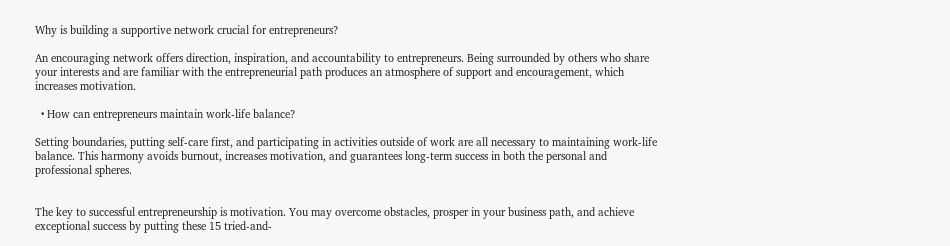Why is building a supportive network crucial for entrepreneurs?

An encouraging network offers direction, inspiration, and accountability to entrepreneurs. Being surrounded by others who share your interests and are familiar with the entrepreneurial path produces an atmosphere of support and encouragement, which increases motivation.

  • How can entrepreneurs maintain work-life balance?

Setting boundaries, putting self-care first, and participating in activities outside of work are all necessary to maintaining work-life balance. This harmony avoids burnout, increases motivation, and guarantees long-term success in both the personal and professional spheres.


The key to successful entrepreneurship is motivation. You may overcome obstacles, prosper in your business path, and achieve exceptional success by putting these 15 tried-and-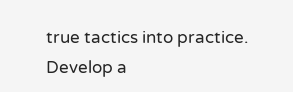true tactics into practice. Develop a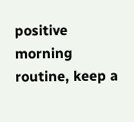positive morning routine, keep a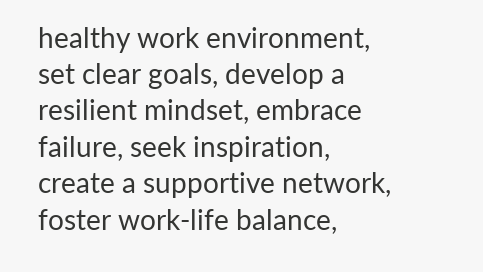healthy work environment, set clear goals, develop a resilient mindset, embrace failure, seek inspiration, create a supportive network, foster work-life balance,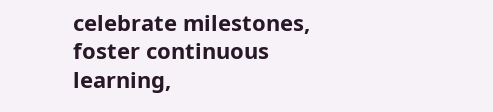celebrate milestones, foster continuous learning,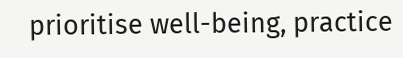prioritise well-being, practice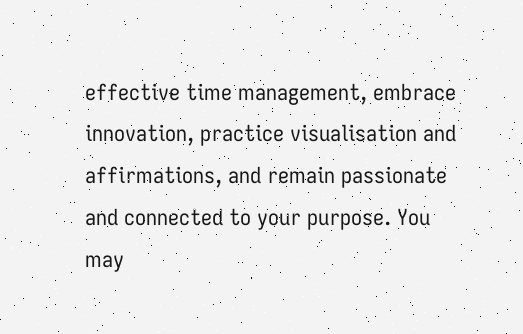effective time management, embrace innovation, practice visualisation and affirmations, and remain passionate and connected to your purpose. You may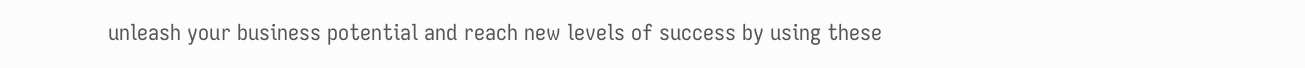unleash your business potential and reach new levels of success by using these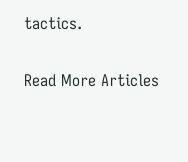tactics.

Read More Articles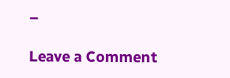–

Leave a Comment